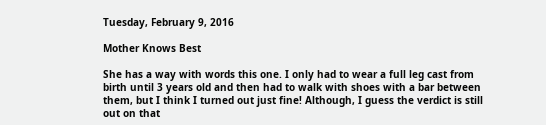Tuesday, February 9, 2016

Mother Knows Best

She has a way with words this one. I only had to wear a full leg cast from birth until 3 years old and then had to walk with shoes with a bar between them, but I think I turned out just fine! Although, I guess the verdict is still out on that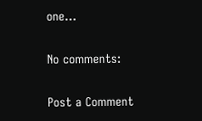one...

No comments:

Post a Comment